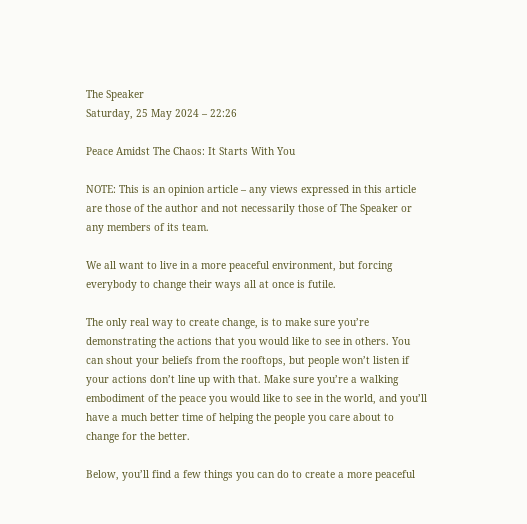The Speaker
Saturday, 25 May 2024 – 22:26

Peace Amidst The Chaos: It Starts With You

NOTE: This is an opinion article – any views expressed in this article are those of the author and not necessarily those of The Speaker or any members of its team.

We all want to live in a more peaceful environment, but forcing everybody to change their ways all at once is futile.

The only real way to create change, is to make sure you’re demonstrating the actions that you would like to see in others. You can shout your beliefs from the rooftops, but people won’t listen if your actions don’t line up with that. Make sure you’re a walking embodiment of the peace you would like to see in the world, and you’ll have a much better time of helping the people you care about to change for the better.

Below, you’ll find a few things you can do to create a more peaceful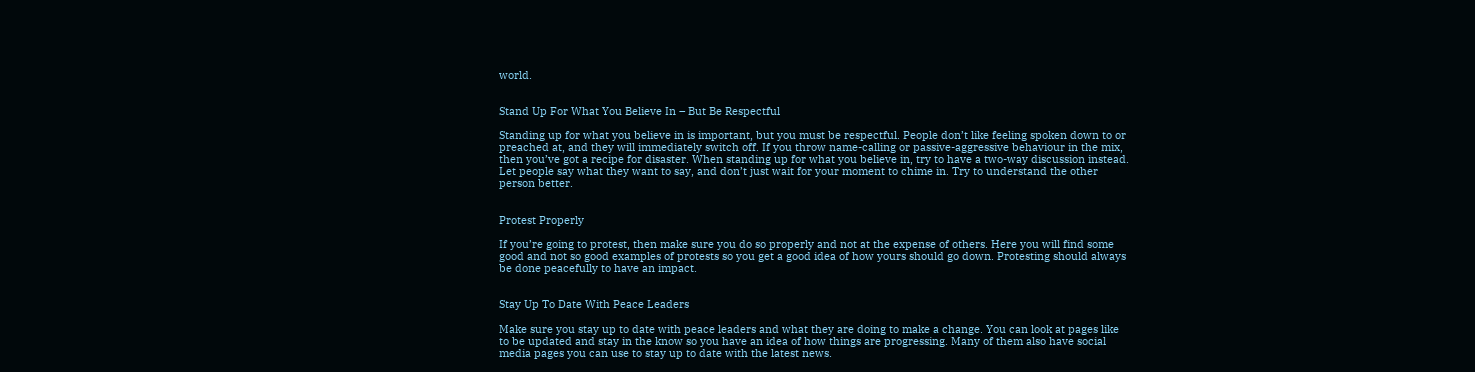world.


Stand Up For What You Believe In – But Be Respectful

Standing up for what you believe in is important, but you must be respectful. People don’t like feeling spoken down to or preached at, and they will immediately switch off. If you throw name-calling or passive-aggressive behaviour in the mix, then you’ve got a recipe for disaster. When standing up for what you believe in, try to have a two-way discussion instead. Let people say what they want to say, and don’t just wait for your moment to chime in. Try to understand the other person better.


Protest Properly

If you’re going to protest, then make sure you do so properly and not at the expense of others. Here you will find some good and not so good examples of protests so you get a good idea of how yours should go down. Protesting should always be done peacefully to have an impact.


Stay Up To Date With Peace Leaders

Make sure you stay up to date with peace leaders and what they are doing to make a change. You can look at pages like to be updated and stay in the know so you have an idea of how things are progressing. Many of them also have social media pages you can use to stay up to date with the latest news.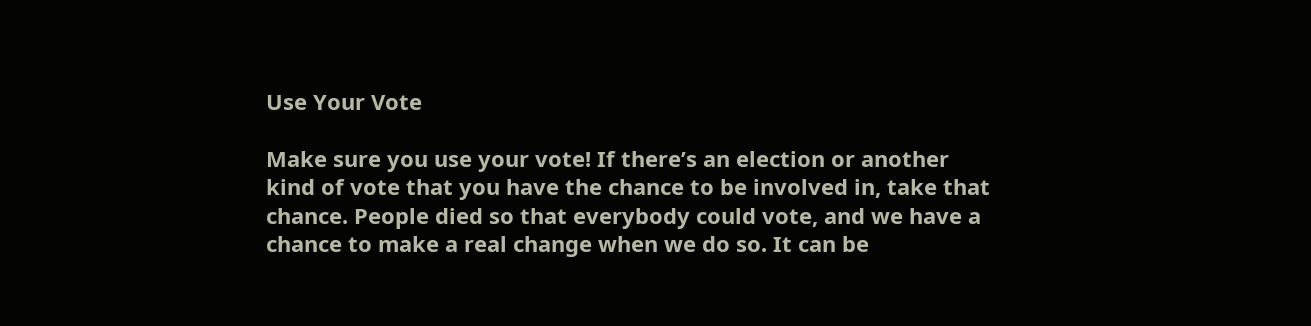Use Your Vote

Make sure you use your vote! If there’s an election or another kind of vote that you have the chance to be involved in, take that chance. People died so that everybody could vote, and we have a chance to make a real change when we do so. It can be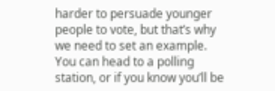harder to persuade younger people to vote, but that’s why we need to set an example. You can head to a polling station, or if you know you’ll be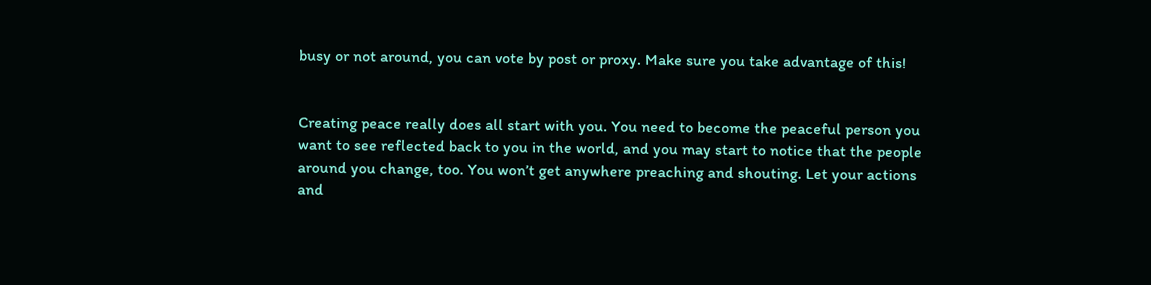busy or not around, you can vote by post or proxy. Make sure you take advantage of this!


Creating peace really does all start with you. You need to become the peaceful person you want to see reflected back to you in the world, and you may start to notice that the people around you change, too. You won’t get anywhere preaching and shouting. Let your actions and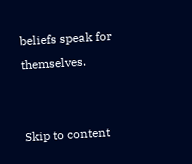beliefs speak for themselves.


Skip to content